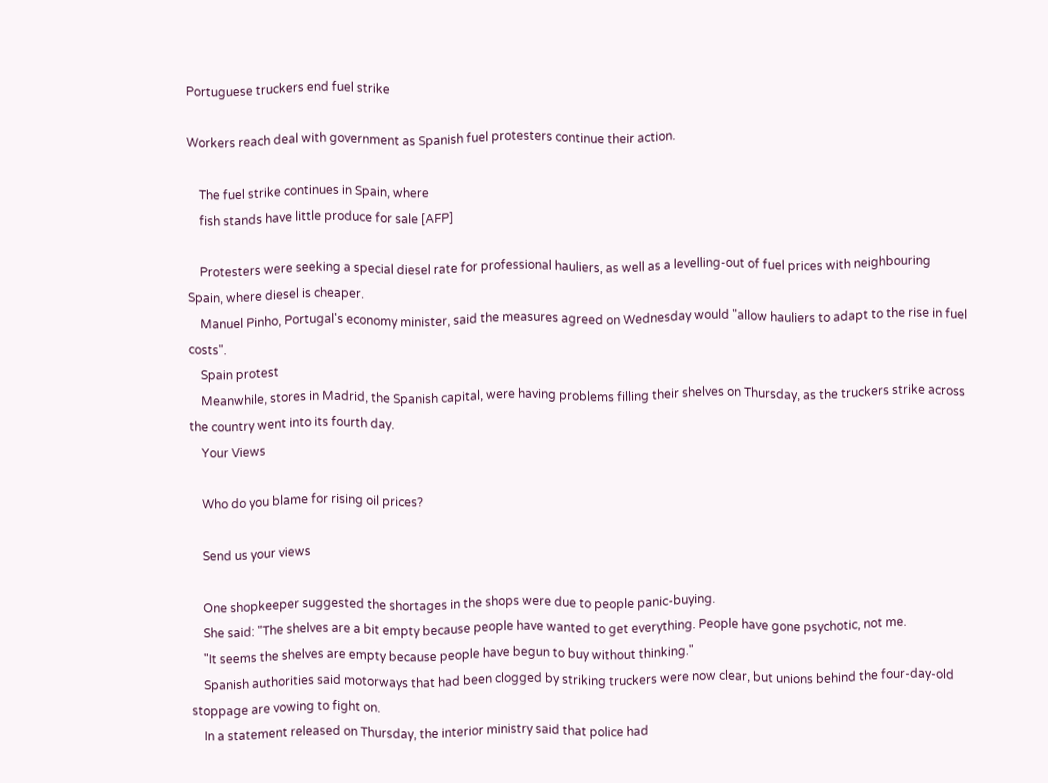Portuguese truckers end fuel strike

Workers reach deal with government as Spanish fuel protesters continue their action.

    The fuel strike continues in Spain, where
    fish stands have little produce for sale [AFP]

    Protesters were seeking a special diesel rate for professional hauliers, as well as a levelling-out of fuel prices with neighbouring Spain, where diesel is cheaper.
    Manuel Pinho, Portugal's economy minister, said the measures agreed on Wednesday would "allow hauliers to adapt to the rise in fuel costs".
    Spain protest
    Meanwhile, stores in Madrid, the Spanish capital, were having problems filling their shelves on Thursday, as the truckers strike across the country went into its fourth day.
    Your Views

    Who do you blame for rising oil prices?

    Send us your views

    One shopkeeper suggested the shortages in the shops were due to people panic-buying.
    She said: "The shelves are a bit empty because people have wanted to get everything. People have gone psychotic, not me.
    "It seems the shelves are empty because people have begun to buy without thinking."
    Spanish authorities said motorways that had been clogged by striking truckers were now clear, but unions behind the four-day-old stoppage are vowing to fight on.
    In a statement released on Thursday, the interior ministry said that police had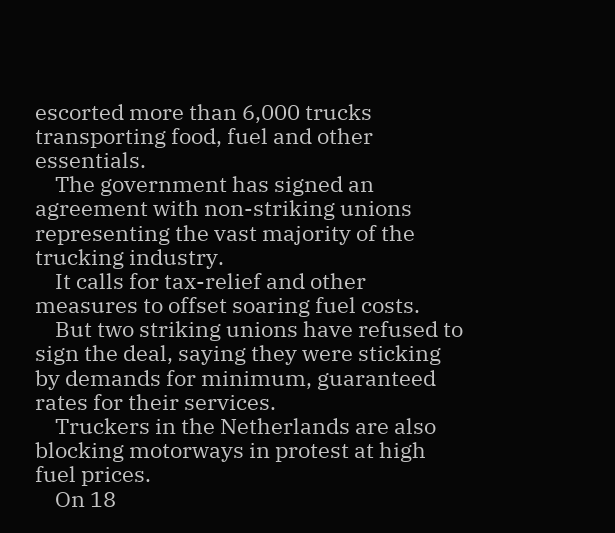escorted more than 6,000 trucks transporting food, fuel and other essentials.
    The government has signed an agreement with non-striking unions representing the vast majority of the trucking industry.
    It calls for tax-relief and other measures to offset soaring fuel costs.
    But two striking unions have refused to sign the deal, saying they were sticking by demands for minimum, guaranteed rates for their services.
    Truckers in the Netherlands are also blocking motorways in protest at high fuel prices.
    On 18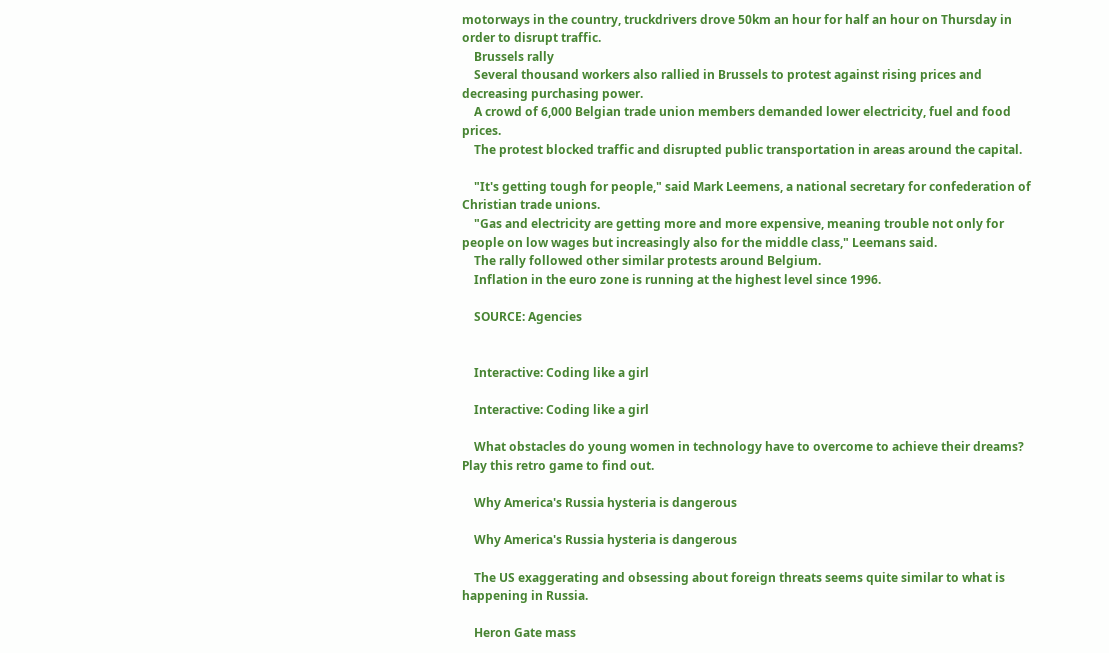motorways in the country, truckdrivers drove 50km an hour for half an hour on Thursday in order to disrupt traffic.
    Brussels rally
    Several thousand workers also rallied in Brussels to protest against rising prices and decreasing purchasing power.
    A crowd of 6,000 Belgian trade union members demanded lower electricity, fuel and food prices.
    The protest blocked traffic and disrupted public transportation in areas around the capital.

    "It's getting tough for people," said Mark Leemens, a national secretary for confederation of Christian trade unions.
    "Gas and electricity are getting more and more expensive, meaning trouble not only for people on low wages but increasingly also for the middle class," Leemans said.
    The rally followed other similar protests around Belgium.
    Inflation in the euro zone is running at the highest level since 1996.

    SOURCE: Agencies


    Interactive: Coding like a girl

    Interactive: Coding like a girl

    What obstacles do young women in technology have to overcome to achieve their dreams? Play this retro game to find out.

    Why America's Russia hysteria is dangerous

    Why America's Russia hysteria is dangerous

    The US exaggerating and obsessing about foreign threats seems quite similar to what is happening in Russia.

    Heron Gate mass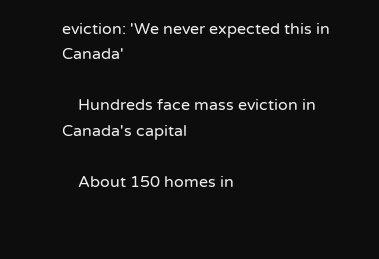eviction: 'We never expected this in Canada'

    Hundreds face mass eviction in Canada's capital

    About 150 homes in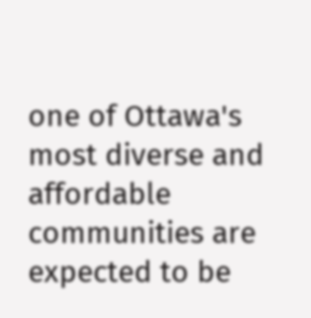one of Ottawa's most diverse and affordable communities are expected to be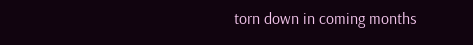torn down in coming months